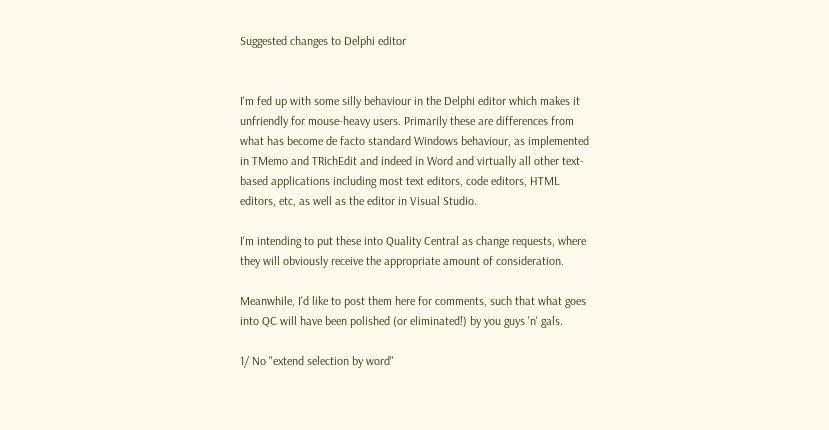Suggested changes to Delphi editor


I'm fed up with some silly behaviour in the Delphi editor which makes it unfriendly for mouse-heavy users. Primarily these are differences from what has become de facto standard Windows behaviour, as implemented in TMemo and TRichEdit and indeed in Word and virtually all other text-based applications including most text editors, code editors, HTML editors, etc, as well as the editor in Visual Studio.

I'm intending to put these into Quality Central as change requests, where they will obviously receive the appropriate amount of consideration.

Meanwhile, I'd like to post them here for comments, such that what goes into QC will have been polished (or eliminated!) by you guys 'n' gals.

1/ No "extend selection by word"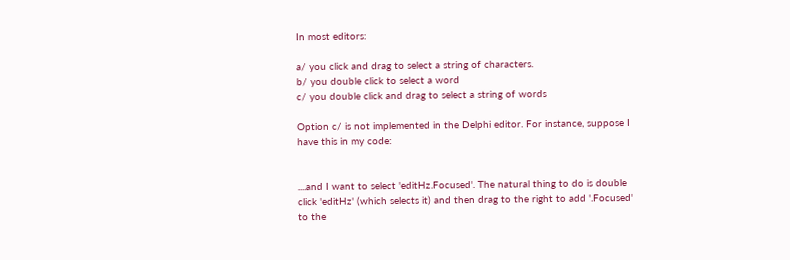In most editors:

a/ you click and drag to select a string of characters.
b/ you double click to select a word
c/ you double click and drag to select a string of words

Option c/ is not implemented in the Delphi editor. For instance, suppose I have this in my code:


....and I want to select 'editHz.Focused'. The natural thing to do is double click 'editHz' (which selects it) and then drag to the right to add '.Focused' to the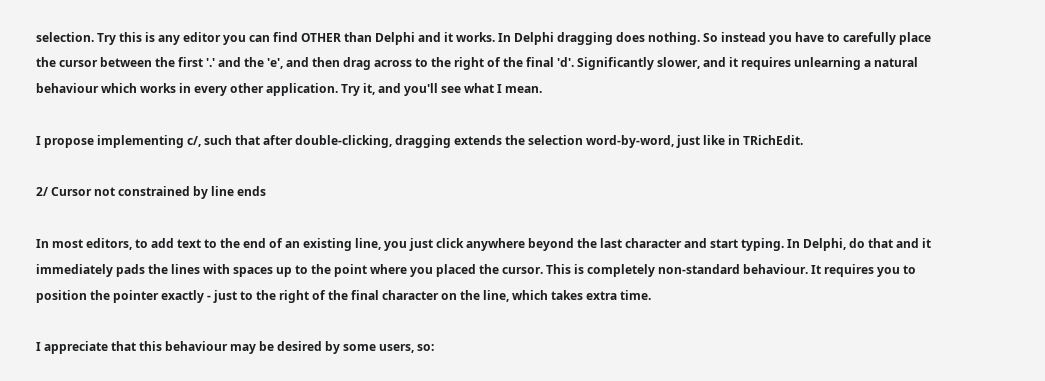selection. Try this is any editor you can find OTHER than Delphi and it works. In Delphi dragging does nothing. So instead you have to carefully place the cursor between the first '.' and the 'e', and then drag across to the right of the final 'd'. Significantly slower, and it requires unlearning a natural behaviour which works in every other application. Try it, and you'll see what I mean.

I propose implementing c/, such that after double-clicking, dragging extends the selection word-by-word, just like in TRichEdit.

2/ Cursor not constrained by line ends

In most editors, to add text to the end of an existing line, you just click anywhere beyond the last character and start typing. In Delphi, do that and it immediately pads the lines with spaces up to the point where you placed the cursor. This is completely non-standard behaviour. It requires you to position the pointer exactly - just to the right of the final character on the line, which takes extra time.

I appreciate that this behaviour may be desired by some users, so: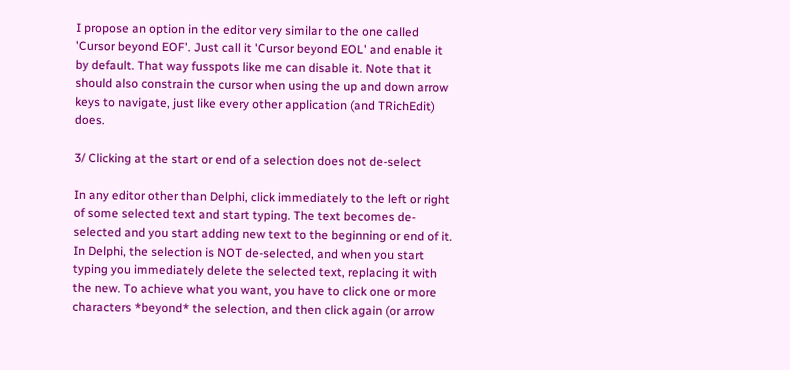I propose an option in the editor very similar to the one called 'Cursor beyond EOF'. Just call it 'Cursor beyond EOL' and enable it by default. That way fusspots like me can disable it. Note that it should also constrain the cursor when using the up and down arrow keys to navigate, just like every other application (and TRichEdit) does.

3/ Clicking at the start or end of a selection does not de-select

In any editor other than Delphi, click immediately to the left or right of some selected text and start typing. The text becomes de-selected and you start adding new text to the beginning or end of it. In Delphi, the selection is NOT de-selected, and when you start typing you immediately delete the selected text, replacing it with the new. To achieve what you want, you have to click one or more characters *beyond* the selection, and then click again (or arrow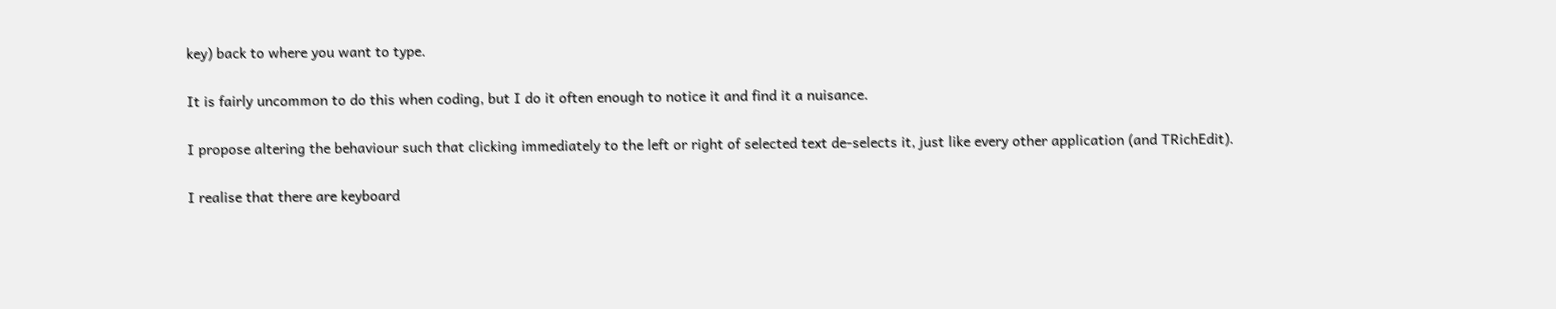key) back to where you want to type.

It is fairly uncommon to do this when coding, but I do it often enough to notice it and find it a nuisance.

I propose altering the behaviour such that clicking immediately to the left or right of selected text de-selects it, just like every other application (and TRichEdit).

I realise that there are keyboard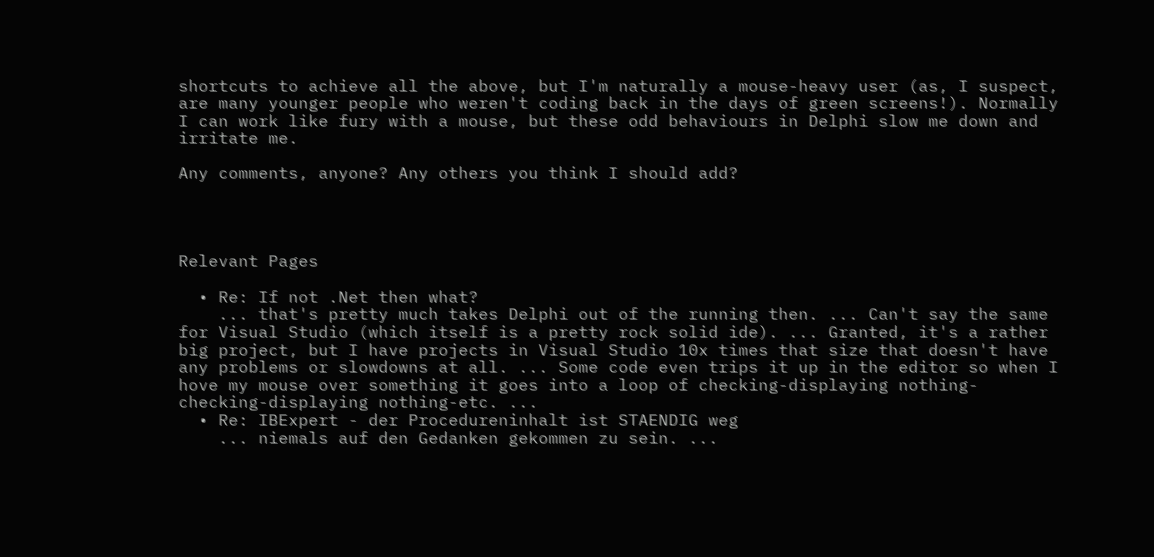shortcuts to achieve all the above, but I'm naturally a mouse-heavy user (as, I suspect, are many younger people who weren't coding back in the days of green screens!). Normally I can work like fury with a mouse, but these odd behaviours in Delphi slow me down and irritate me.

Any comments, anyone? Any others you think I should add?




Relevant Pages

  • Re: If not .Net then what?
    ... that's pretty much takes Delphi out of the running then. ... Can't say the same for Visual Studio (which itself is a pretty rock solid ide). ... Granted, it's a rather big project, but I have projects in Visual Studio 10x times that size that doesn't have any problems or slowdowns at all. ... Some code even trips it up in the editor so when I hove my mouse over something it goes into a loop of checking-displaying nothing-checking-displaying nothing-etc. ...
  • Re: IBExpert - der Procedureninhalt ist STAENDIG weg
    ... niemals auf den Gedanken gekommen zu sein. ...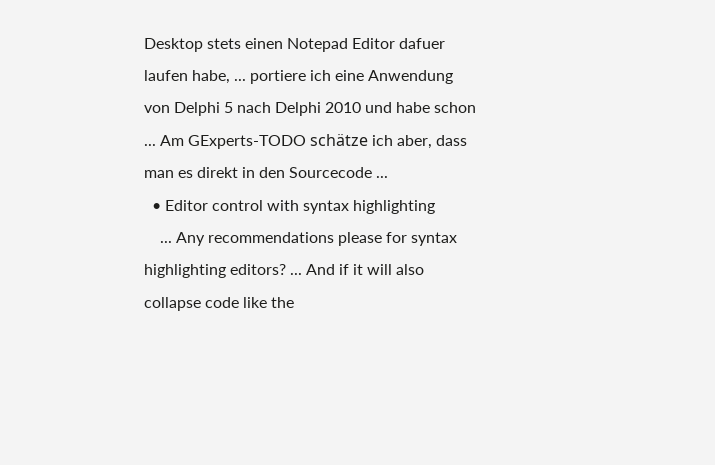Desktop stets einen Notepad Editor dafuer laufen habe, ... portiere ich eine Anwendung von Delphi 5 nach Delphi 2010 und habe schon ... Am GExperts-TODO schätze ich aber, dass man es direkt in den Sourcecode ...
  • Editor control with syntax highlighting
    ... Any recommendations please for syntax highlighting editors? ... And if it will also collapse code like the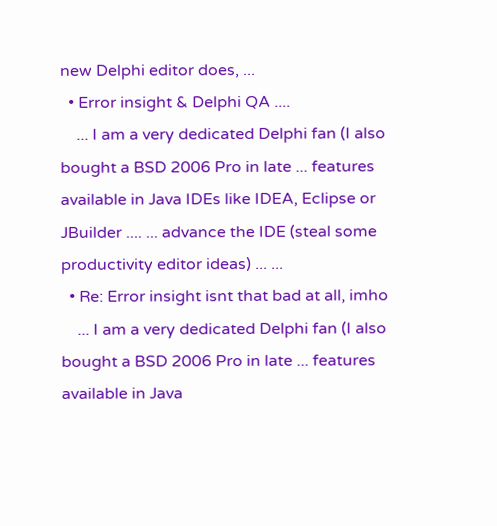new Delphi editor does, ...
  • Error insight & Delphi QA ....
    ... I am a very dedicated Delphi fan (I also bought a BSD 2006 Pro in late ... features available in Java IDEs like IDEA, Eclipse or JBuilder .... ... advance the IDE (steal some productivity editor ideas) ... ...
  • Re: Error insight isnt that bad at all, imho
    ... I am a very dedicated Delphi fan (I also bought a BSD 2006 Pro in late ... features available in Java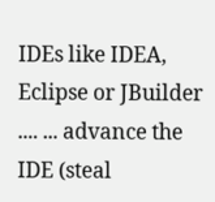IDEs like IDEA, Eclipse or JBuilder .... ... advance the IDE (steal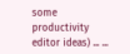some productivity editor ideas) ... ...